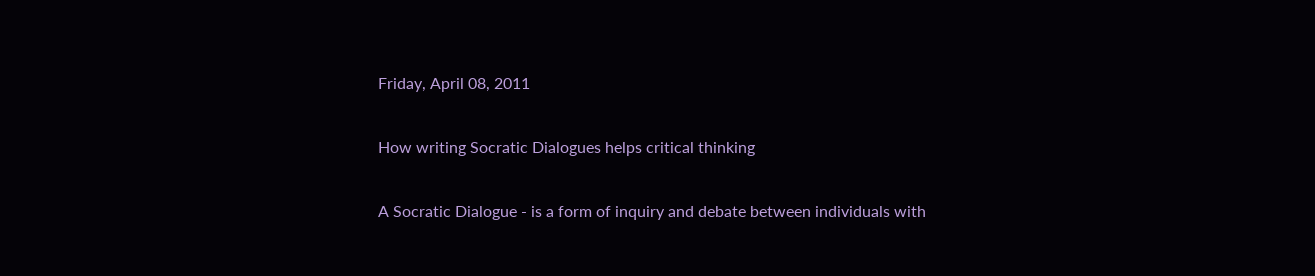Friday, April 08, 2011

How writing Socratic Dialogues helps critical thinking

A Socratic Dialogue - is a form of inquiry and debate between individuals with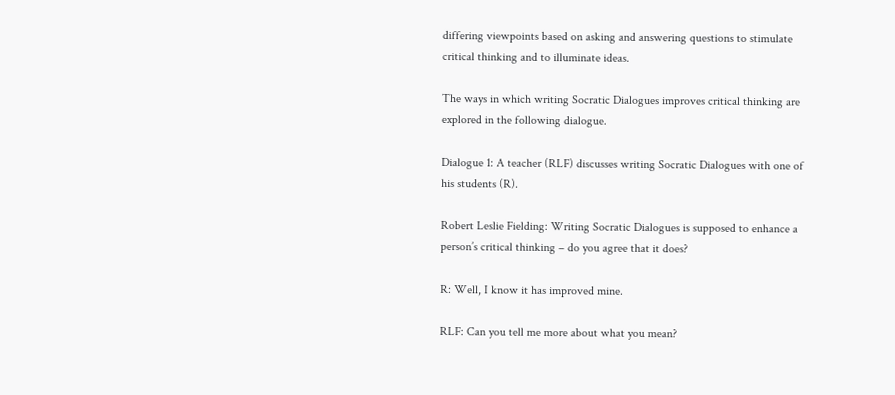differing viewpoints based on asking and answering questions to stimulate critical thinking and to illuminate ideas.

The ways in which writing Socratic Dialogues improves critical thinking are explored in the following dialogue.

Dialogue 1: A teacher (RLF) discusses writing Socratic Dialogues with one of his students (R).

Robert Leslie Fielding: Writing Socratic Dialogues is supposed to enhance a person’s critical thinking – do you agree that it does?

R: Well, I know it has improved mine.

RLF: Can you tell me more about what you mean?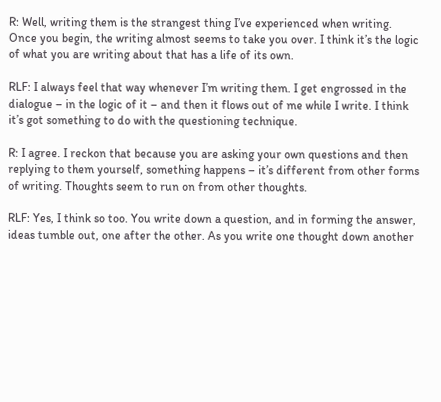R: Well, writing them is the strangest thing I’ve experienced when writing. Once you begin, the writing almost seems to take you over. I think it’s the logic of what you are writing about that has a life of its own.

RLF: I always feel that way whenever I’m writing them. I get engrossed in the dialogue – in the logic of it – and then it flows out of me while I write. I think it’s got something to do with the questioning technique.

R: I agree. I reckon that because you are asking your own questions and then replying to them yourself, something happens – it’s different from other forms of writing. Thoughts seem to run on from other thoughts.

RLF: Yes, I think so too. You write down a question, and in forming the answer, ideas tumble out, one after the other. As you write one thought down another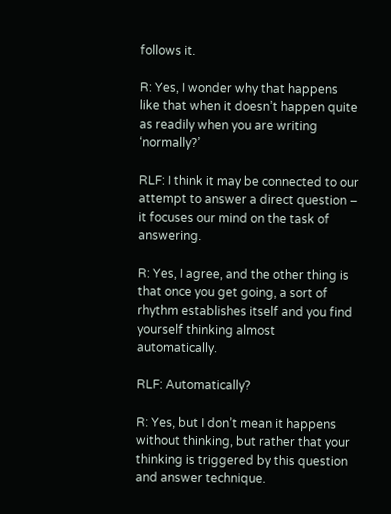follows it.

R: Yes, I wonder why that happens like that when it doesn’t happen quite as readily when you are writing ‘normally?’

RLF: I think it may be connected to our attempt to answer a direct question – it focuses our mind on the task of answering.

R: Yes, I agree, and the other thing is that once you get going, a sort of rhythm establishes itself and you find yourself thinking almost automatically.

RLF: Automatically?

R: Yes, but I don’t mean it happens without thinking, but rather that your thinking is triggered by this question and answer technique.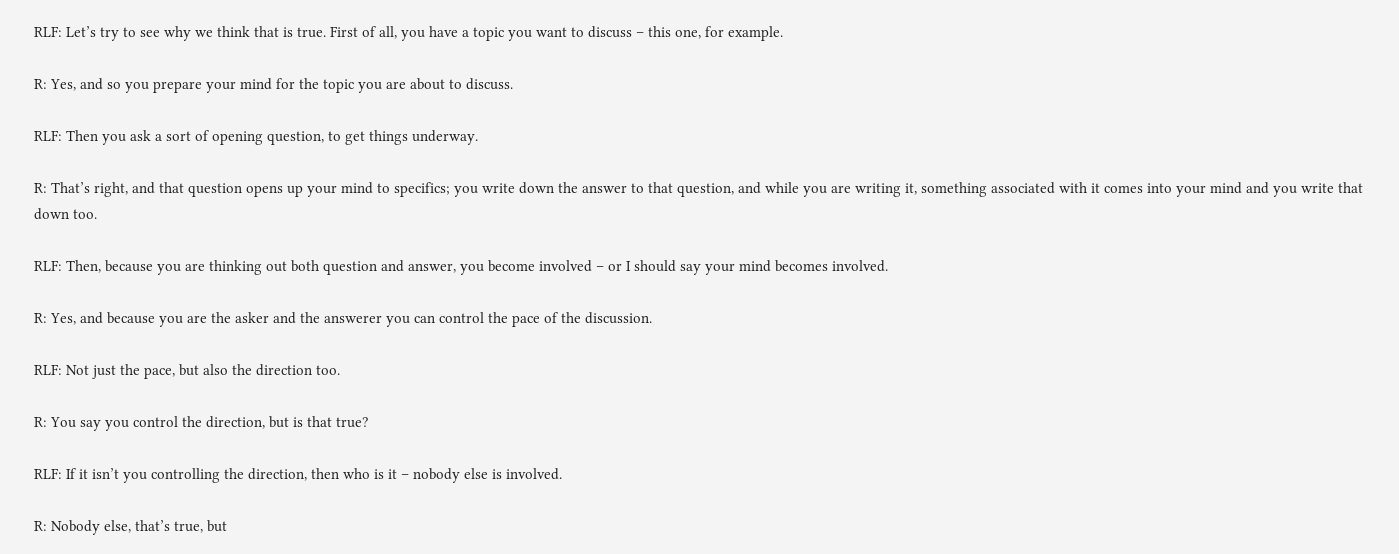RLF: Let’s try to see why we think that is true. First of all, you have a topic you want to discuss – this one, for example.

R: Yes, and so you prepare your mind for the topic you are about to discuss.

RLF: Then you ask a sort of opening question, to get things underway.

R: That’s right, and that question opens up your mind to specifics; you write down the answer to that question, and while you are writing it, something associated with it comes into your mind and you write that down too.

RLF: Then, because you are thinking out both question and answer, you become involved – or I should say your mind becomes involved.

R: Yes, and because you are the asker and the answerer you can control the pace of the discussion.

RLF: Not just the pace, but also the direction too.

R: You say you control the direction, but is that true?

RLF: If it isn’t you controlling the direction, then who is it – nobody else is involved.

R: Nobody else, that’s true, but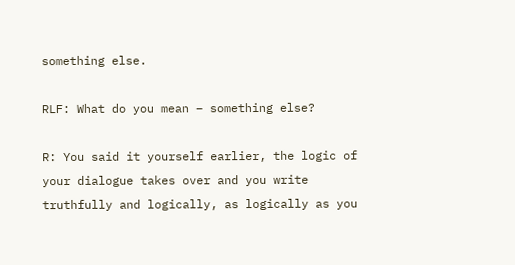something else.

RLF: What do you mean – something else?

R: You said it yourself earlier, the logic of your dialogue takes over and you write truthfully and logically, as logically as you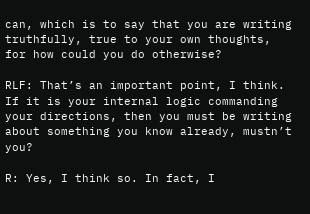can, which is to say that you are writing truthfully, true to your own thoughts, for how could you do otherwise?

RLF: That’s an important point, I think. If it is your internal logic commanding your directions, then you must be writing about something you know already, mustn’t you?

R: Yes, I think so. In fact, I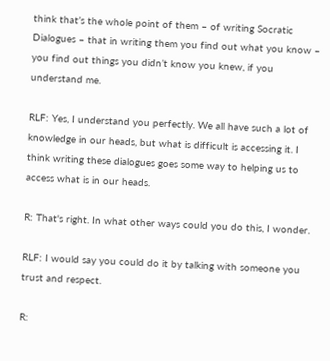think that’s the whole point of them – of writing Socratic Dialogues – that in writing them you find out what you know – you find out things you didn’t know you knew, if you understand me.

RLF: Yes, I understand you perfectly. We all have such a lot of knowledge in our heads, but what is difficult is accessing it. I think writing these dialogues goes some way to helping us to access what is in our heads.

R: That's right. In what other ways could you do this, I wonder.

RLF: I would say you could do it by talking with someone you trust and respect.

R: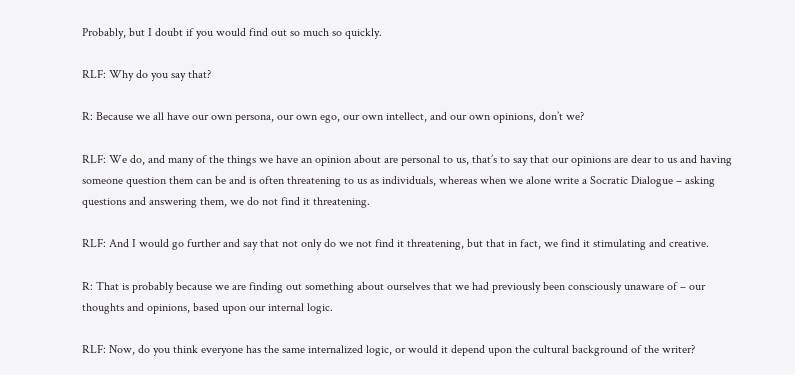Probably, but I doubt if you would find out so much so quickly.

RLF: Why do you say that?

R: Because we all have our own persona, our own ego, our own intellect, and our own opinions, don’t we?

RLF: We do, and many of the things we have an opinion about are personal to us, that’s to say that our opinions are dear to us and having someone question them can be and is often threatening to us as individuals, whereas when we alone write a Socratic Dialogue – asking questions and answering them, we do not find it threatening.

RLF: And I would go further and say that not only do we not find it threatening, but that in fact, we find it stimulating and creative.

R: That is probably because we are finding out something about ourselves that we had previously been consciously unaware of – our thoughts and opinions, based upon our internal logic.

RLF: Now, do you think everyone has the same internalized logic, or would it depend upon the cultural background of the writer?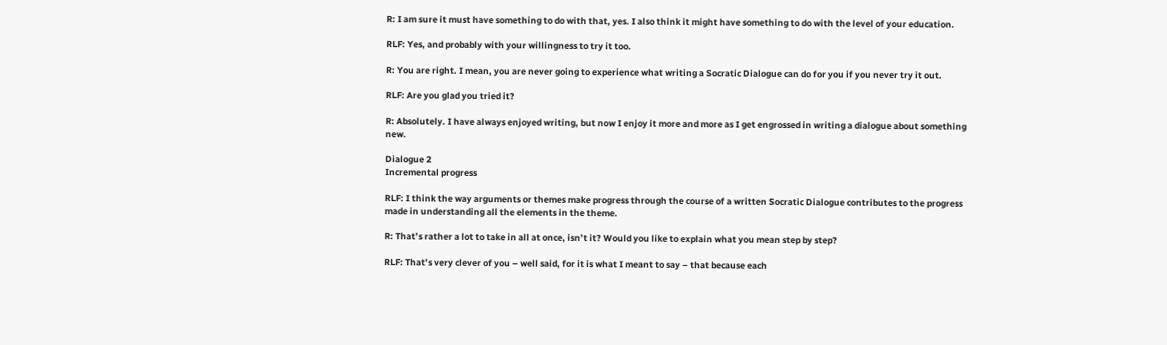R: I am sure it must have something to do with that, yes. I also think it might have something to do with the level of your education.

RLF: Yes, and probably with your willingness to try it too.

R: You are right. I mean, you are never going to experience what writing a Socratic Dialogue can do for you if you never try it out.

RLF: Are you glad you tried it?

R: Absolutely. I have always enjoyed writing, but now I enjoy it more and more as I get engrossed in writing a dialogue about something new.

Dialogue 2
Incremental progress

RLF: I think the way arguments or themes make progress through the course of a written Socratic Dialogue contributes to the progress made in understanding all the elements in the theme.

R: That’s rather a lot to take in all at once, isn’t it? Would you like to explain what you mean step by step?

RLF: That’s very clever of you – well said, for it is what I meant to say – that because each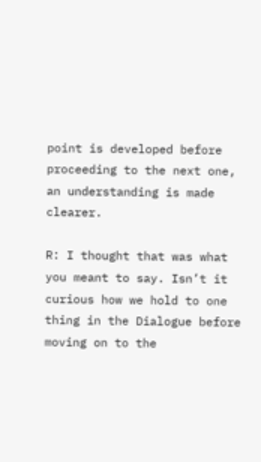point is developed before proceeding to the next one, an understanding is made clearer.

R: I thought that was what you meant to say. Isn’t it curious how we hold to one thing in the Dialogue before moving on to the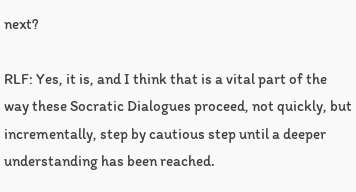next?

RLF: Yes, it is, and I think that is a vital part of the way these Socratic Dialogues proceed, not quickly, but incrementally, step by cautious step until a deeper understanding has been reached.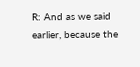R: And as we said earlier, because the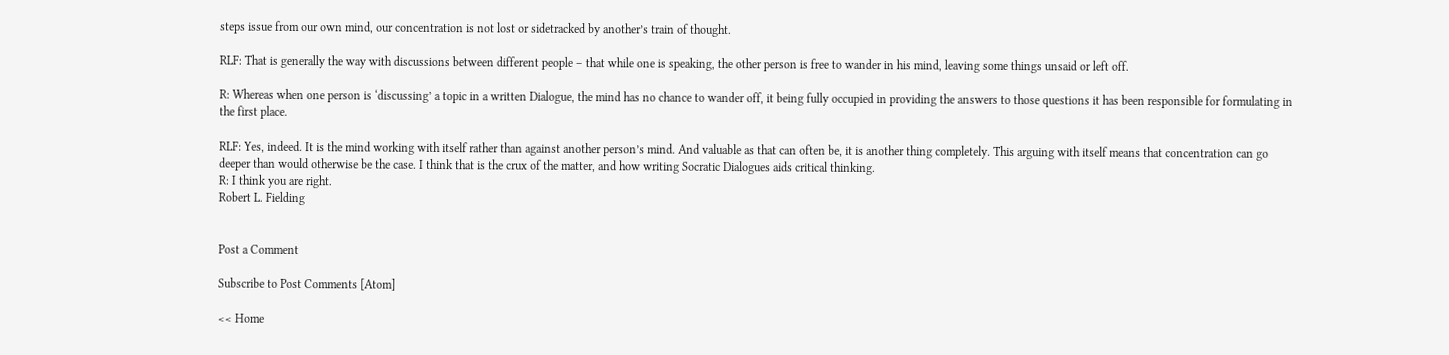steps issue from our own mind, our concentration is not lost or sidetracked by another’s train of thought.

RLF: That is generally the way with discussions between different people – that while one is speaking, the other person is free to wander in his mind, leaving some things unsaid or left off.

R: Whereas when one person is ‘discussing’ a topic in a written Dialogue, the mind has no chance to wander off, it being fully occupied in providing the answers to those questions it has been responsible for formulating in the first place.

RLF: Yes, indeed. It is the mind working with itself rather than against another person’s mind. And valuable as that can often be, it is another thing completely. This arguing with itself means that concentration can go deeper than would otherwise be the case. I think that is the crux of the matter, and how writing Socratic Dialogues aids critical thinking.
R: I think you are right.
Robert L. Fielding


Post a Comment

Subscribe to Post Comments [Atom]

<< Home